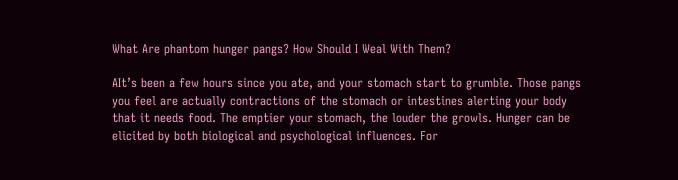What Are phantom hunger pangs? How Should I Weal With Them?

AIt’s been a few hours since you ate, and your stomach start to grumble. Those pangs you feel are actually contractions of the stomach or intestines alerting your body that it needs food. The emptier your stomach, the louder the growls. Hunger can be elicited by both biological and psychological influences. For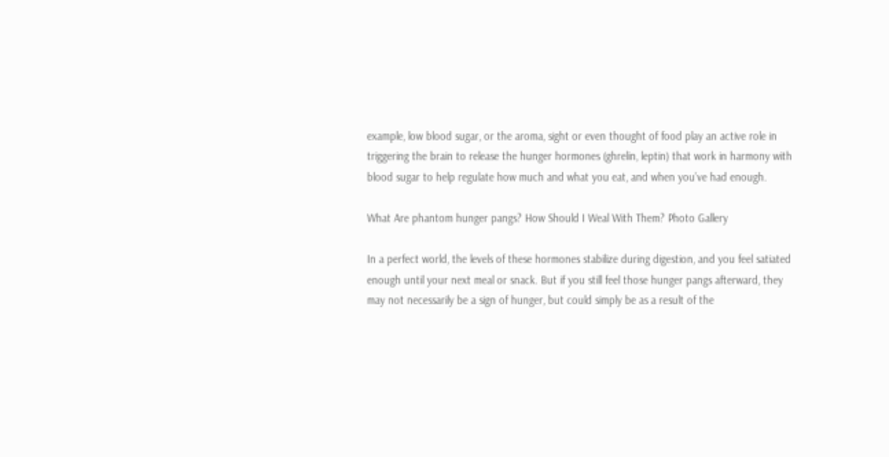example, low blood sugar, or the aroma, sight or even thought of food play an active role in triggering the brain to release the hunger hormones (ghrelin, leptin) that work in harmony with blood sugar to help regulate how much and what you eat, and when you’ve had enough.

What Are phantom hunger pangs? How Should I Weal With Them? Photo Gallery

In a perfect world, the levels of these hormones stabilize during digestion, and you feel satiated enough until your next meal or snack. But if you still feel those hunger pangs afterward, they may not necessarily be a sign of hunger, but could simply be as a result of the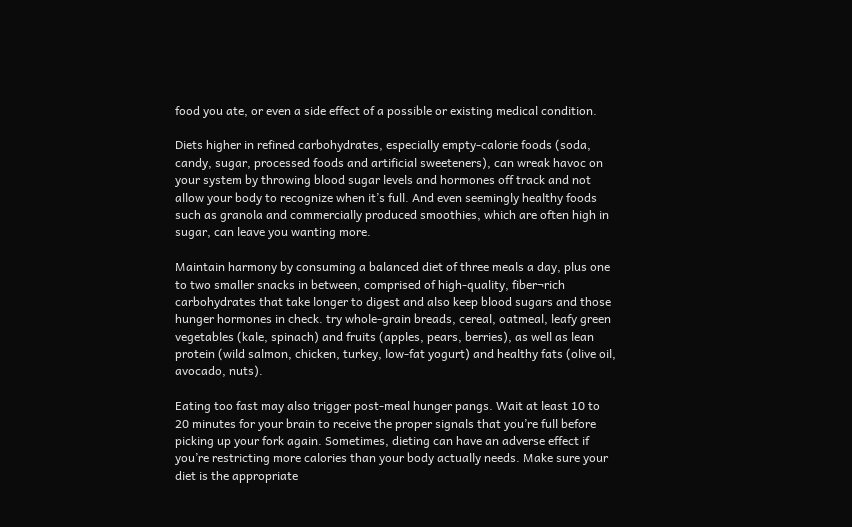food you ate, or even a side effect of a possible or existing medical condition.

Diets higher in refined carbohydrates, especially empty-calorie foods (soda, candy, sugar, processed foods and artificial sweeteners), can wreak havoc on your system by throwing blood sugar levels and hormones off track and not allow your body to recognize when it’s full. And even seemingly healthy foods such as granola and commercially produced smoothies, which are often high in sugar, can leave you wanting more.

Maintain harmony by consuming a balanced diet of three meals a day, plus one to two smaller snacks in between, comprised of high-quality, fiber¬rich carbohydrates that take longer to digest and also keep blood sugars and those hunger hormones in check. try whole-grain breads, cereal, oatmeal, leafy green vegetables (kale, spinach) and fruits (apples, pears, berries), as well as lean protein (wild salmon, chicken, turkey, low-fat yogurt) and healthy fats (olive oil, avocado, nuts).

Eating too fast may also trigger post-meal hunger pangs. Wait at least 10 to 20 minutes for your brain to receive the proper signals that you’re full before picking up your fork again. Sometimes, dieting can have an adverse effect if you’re restricting more calories than your body actually needs. Make sure your diet is the appropriate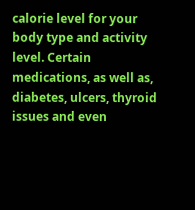calorie level for your body type and activity level. Certain medications, as well as, diabetes, ulcers, thyroid issues and even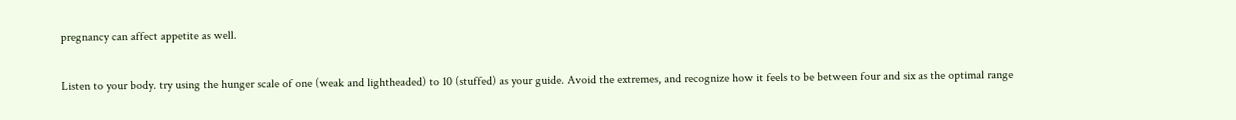pregnancy can affect appetite as well.

Listen to your body. try using the hunger scale of one (weak and lightheaded) to 10 (stuffed) as your guide. Avoid the extremes, and recognize how it feels to be between four and six as the optimal range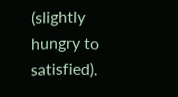(slightly hungry to satisfied).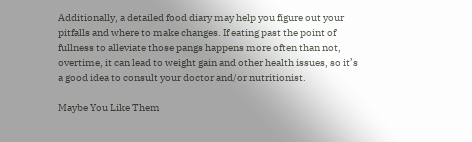Additionally, a detailed food diary may help you figure out your pitfalls and where to make changes. If eating past the point of fullness to alleviate those pangs happens more often than not, overtime, it can lead to weight gain and other health issues, so it’s a good idea to consult your doctor and/or nutritionist.

Maybe You Like Them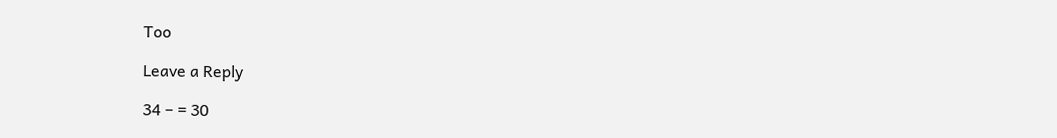Too

Leave a Reply

34 − = 30